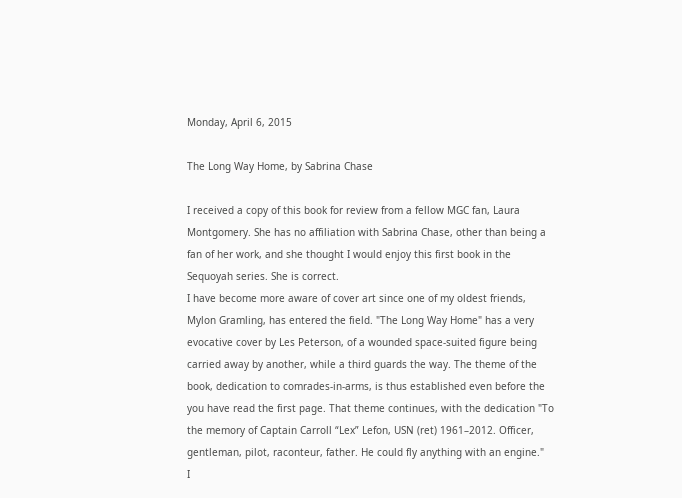Monday, April 6, 2015

The Long Way Home, by Sabrina Chase

I received a copy of this book for review from a fellow MGC fan, Laura Montgomery. She has no affiliation with Sabrina Chase, other than being a fan of her work, and she thought I would enjoy this first book in the Sequoyah series. She is correct.
I have become more aware of cover art since one of my oldest friends, Mylon Gramling, has entered the field. "The Long Way Home" has a very evocative cover by Les Peterson, of a wounded space-suited figure being carried away by another, while a third guards the way. The theme of the book, dedication to comrades-in-arms, is thus established even before the you have read the first page. That theme continues, with the dedication "To the memory of Captain Carroll “Lex” Lefon, USN (ret) 1961–2012. Officer, gentleman, pilot, raconteur, father. He could fly anything with an engine."
I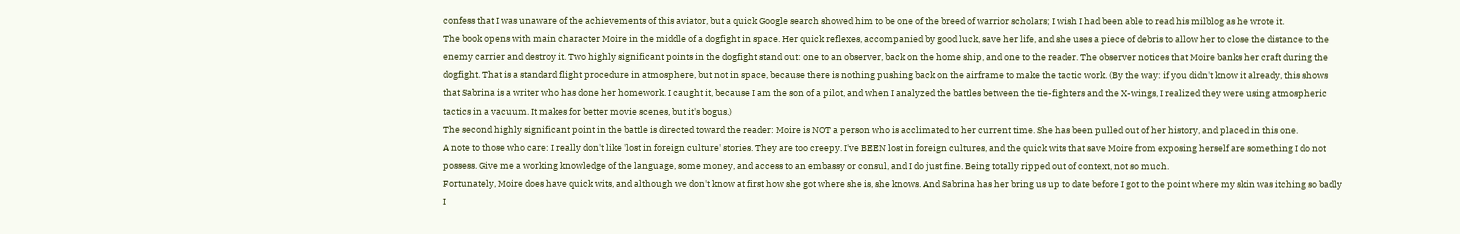confess that I was unaware of the achievements of this aviator, but a quick Google search showed him to be one of the breed of warrior scholars; I wish I had been able to read his milblog as he wrote it.
The book opens with main character Moire in the middle of a dogfight in space. Her quick reflexes, accompanied by good luck, save her life, and she uses a piece of debris to allow her to close the distance to the enemy carrier and destroy it. Two highly significant points in the dogfight stand out: one to an observer, back on the home ship, and one to the reader. The observer notices that Moire banks her craft during the dogfight. That is a standard flight procedure in atmosphere, but not in space, because there is nothing pushing back on the airframe to make the tactic work. (By the way: if you didn't know it already, this shows that Sabrina is a writer who has done her homework. I caught it, because I am the son of a pilot, and when I analyzed the battles between the tie-fighters and the X-wings, I realized they were using atmospheric tactics in a vacuum. It makes for better movie scenes, but it's bogus.)
The second highly significant point in the battle is directed toward the reader: Moire is NOT a person who is acclimated to her current time. She has been pulled out of her history, and placed in this one.
A note to those who care: I really don't like 'lost in foreign culture' stories. They are too creepy. I've BEEN lost in foreign cultures, and the quick wits that save Moire from exposing herself are something I do not possess. Give me a working knowledge of the language, some money, and access to an embassy or consul, and I do just fine. Being totally ripped out of context, not so much.
Fortunately, Moire does have quick wits, and although we don't know at first how she got where she is, she knows. And Sabrina has her bring us up to date before I got to the point where my skin was itching so badly I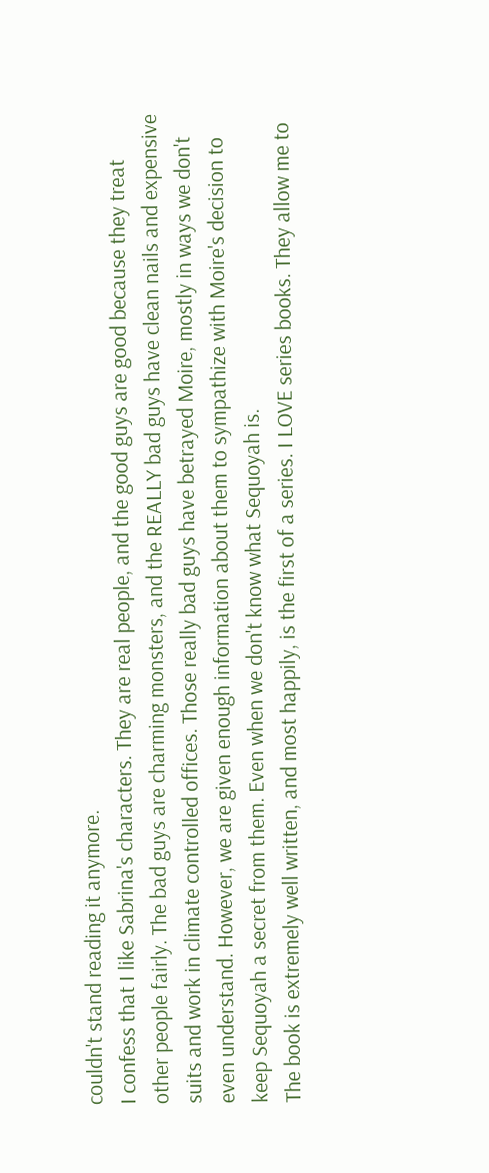couldn't stand reading it anymore.
I confess that I like Sabrina's characters. They are real people, and the good guys are good because they treat other people fairly. The bad guys are charming monsters, and the REALLY bad guys have clean nails and expensive suits and work in climate controlled offices. Those really bad guys have betrayed Moire, mostly in ways we don't even understand. However, we are given enough information about them to sympathize with Moire's decision to keep Sequoyah a secret from them. Even when we don't know what Sequoyah is.
The book is extremely well written, and most happily, is the first of a series. I LOVE series books. They allow me to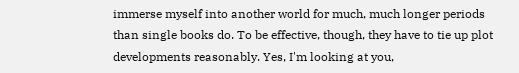immerse myself into another world for much, much longer periods than single books do. To be effective, though, they have to tie up plot developments reasonably. Yes, I'm looking at you,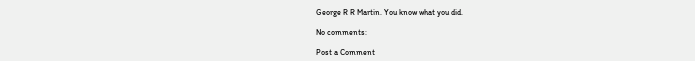George R R Martin. You know what you did.

No comments:

Post a Comment